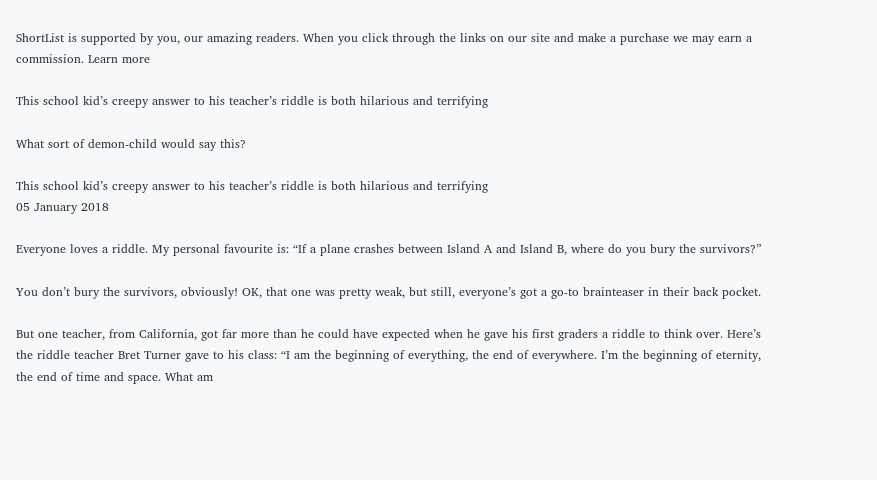ShortList is supported by you, our amazing readers. When you click through the links on our site and make a purchase we may earn a commission. Learn more

This school kid’s creepy answer to his teacher’s riddle is both hilarious and terrifying

What sort of demon-child would say this?

This school kid’s creepy answer to his teacher’s riddle is both hilarious and terrifying
05 January 2018

Everyone loves a riddle. My personal favourite is: “If a plane crashes between Island A and Island B, where do you bury the survivors?”

You don’t bury the survivors, obviously! OK, that one was pretty weak, but still, everyone’s got a go-to brainteaser in their back pocket.

But one teacher, from California, got far more than he could have expected when he gave his first graders a riddle to think over. Here’s the riddle teacher Bret Turner gave to his class: “I am the beginning of everything, the end of everywhere. I’m the beginning of eternity, the end of time and space. What am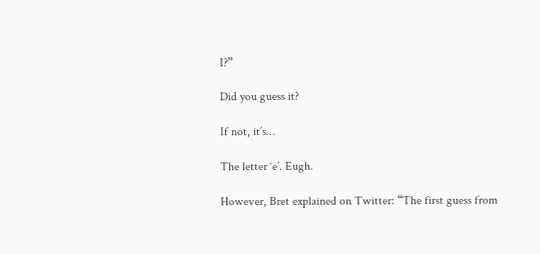I?”

Did you guess it?

If not, it’s…

The letter ‘e’. Eugh.

However, Bret explained on Twitter: “The first guess from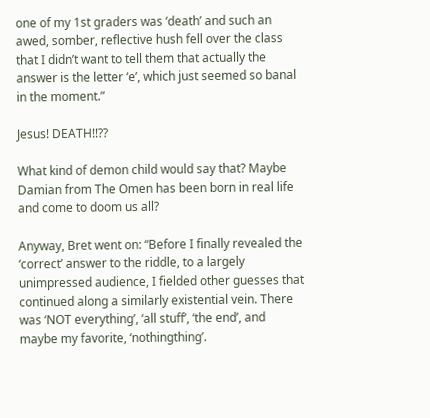one of my 1st graders was ‘death’ and such an awed, somber, reflective hush fell over the class that I didn’t want to tell them that actually the answer is the letter ‘e’, which just seemed so banal in the moment.”

Jesus! DEATH!!??

What kind of demon child would say that? Maybe Damian from The Omen has been born in real life and come to doom us all?

Anyway, Bret went on: “Before I finally revealed the ‘correct’ answer to the riddle, to a largely unimpressed audience, I fielded other guesses that continued along a similarly existential vein. There was ‘NOT everything’, ‘all stuff’, ‘the end’, and maybe my favorite, ‘nothingthing’.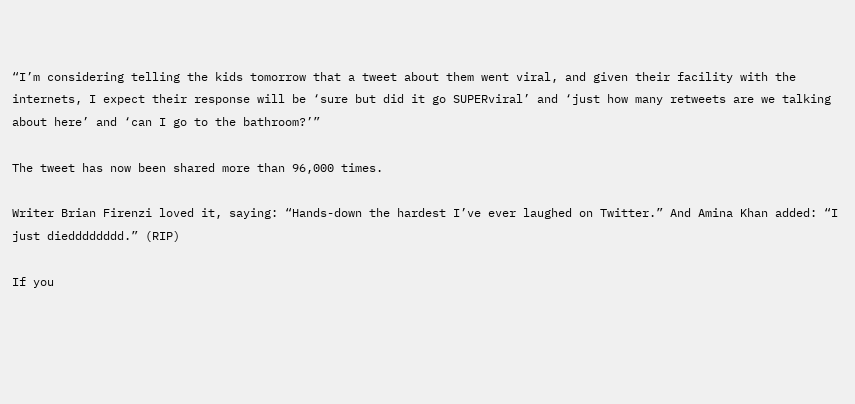“I’m considering telling the kids tomorrow that a tweet about them went viral, and given their facility with the internets, I expect their response will be ‘sure but did it go SUPERviral’ and ‘just how many retweets are we talking about here’ and ‘can I go to the bathroom?’”

The tweet has now been shared more than 96,000 times.

Writer Brian Firenzi loved it, saying: “Hands-down the hardest I’ve ever laughed on Twitter.” And Amina Khan added: “I just diedddddddd.” (RIP)

If you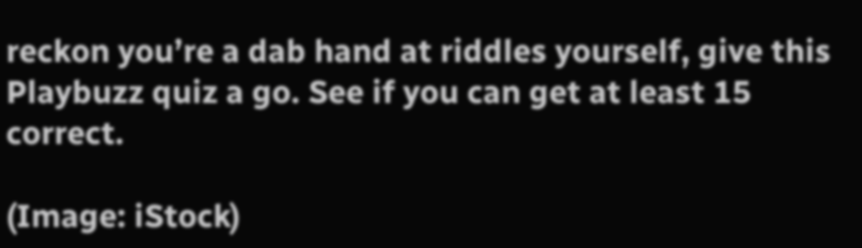reckon you’re a dab hand at riddles yourself, give this Playbuzz quiz a go. See if you can get at least 15 correct.

(Image: iStock)